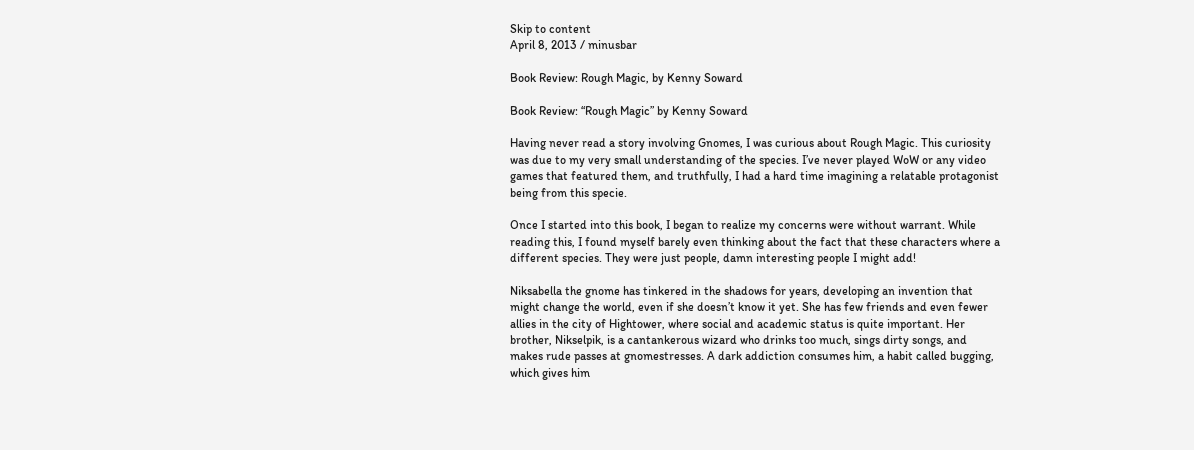Skip to content
April 8, 2013 / minusbar

Book Review: Rough Magic, by Kenny Soward

Book Review: “Rough Magic” by Kenny Soward

Having never read a story involving Gnomes, I was curious about Rough Magic. This curiosity was due to my very small understanding of the species. I’ve never played WoW or any video games that featured them, and truthfully, I had a hard time imagining a relatable protagonist being from this specie.

Once I started into this book, I began to realize my concerns were without warrant. While reading this, I found myself barely even thinking about the fact that these characters where a different species. They were just people, damn interesting people I might add!

Niksabella the gnome has tinkered in the shadows for years, developing an invention that might change the world, even if she doesn’t know it yet. She has few friends and even fewer allies in the city of Hightower, where social and academic status is quite important. Her brother, Nikselpik, is a cantankerous wizard who drinks too much, sings dirty songs, and makes rude passes at gnomestresses. A dark addiction consumes him, a habit called bugging, which gives him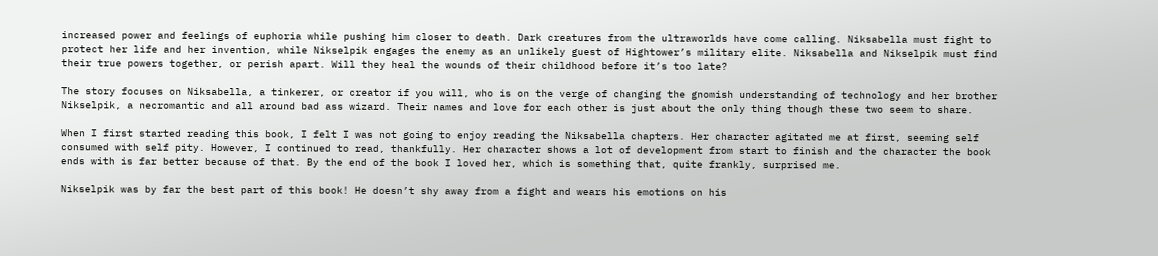increased power and feelings of euphoria while pushing him closer to death. Dark creatures from the ultraworlds have come calling. Niksabella must fight to protect her life and her invention, while Nikselpik engages the enemy as an unlikely guest of Hightower’s military elite. Niksabella and Nikselpik must find their true powers together, or perish apart. Will they heal the wounds of their childhood before it’s too late?

The story focuses on Niksabella, a tinkerer, or creator if you will, who is on the verge of changing the gnomish understanding of technology and her brother Nikselpik, a necromantic and all around bad ass wizard. Their names and love for each other is just about the only thing though these two seem to share.

When I first started reading this book, I felt I was not going to enjoy reading the Niksabella chapters. Her character agitated me at first, seeming self consumed with self pity. However, I continued to read, thankfully. Her character shows a lot of development from start to finish and the character the book ends with is far better because of that. By the end of the book I loved her, which is something that, quite frankly, surprised me.

Nikselpik was by far the best part of this book! He doesn’t shy away from a fight and wears his emotions on his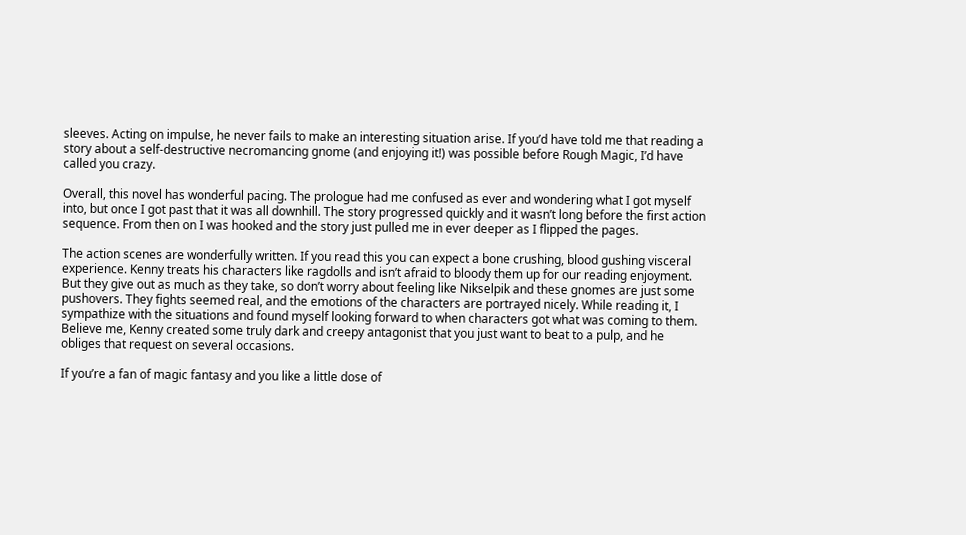sleeves. Acting on impulse, he never fails to make an interesting situation arise. If you’d have told me that reading a story about a self-destructive necromancing gnome (and enjoying it!) was possible before Rough Magic, I’d have called you crazy.

Overall, this novel has wonderful pacing. The prologue had me confused as ever and wondering what I got myself into, but once I got past that it was all downhill. The story progressed quickly and it wasn’t long before the first action sequence. From then on I was hooked and the story just pulled me in ever deeper as I flipped the pages.

The action scenes are wonderfully written. If you read this you can expect a bone crushing, blood gushing visceral experience. Kenny treats his characters like ragdolls and isn’t afraid to bloody them up for our reading enjoyment. But they give out as much as they take, so don’t worry about feeling like Nikselpik and these gnomes are just some pushovers. They fights seemed real, and the emotions of the characters are portrayed nicely. While reading it, I sympathize with the situations and found myself looking forward to when characters got what was coming to them. Believe me, Kenny created some truly dark and creepy antagonist that you just want to beat to a pulp, and he obliges that request on several occasions.

If you’re a fan of magic fantasy and you like a little dose of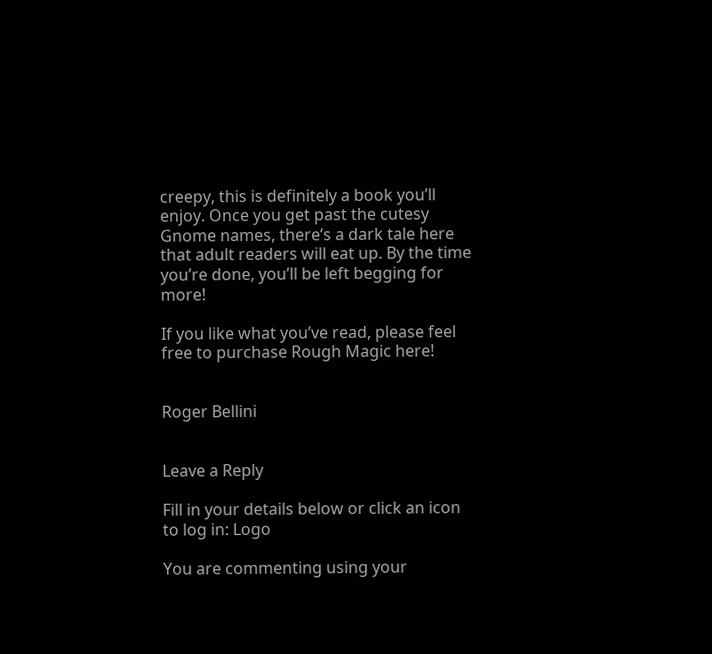creepy, this is definitely a book you’ll enjoy. Once you get past the cutesy Gnome names, there’s a dark tale here that adult readers will eat up. By the time you’re done, you’ll be left begging for more!

If you like what you’ve read, please feel free to purchase Rough Magic here!


Roger Bellini


Leave a Reply

Fill in your details below or click an icon to log in: Logo

You are commenting using your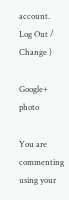account. Log Out /  Change )

Google+ photo

You are commenting using your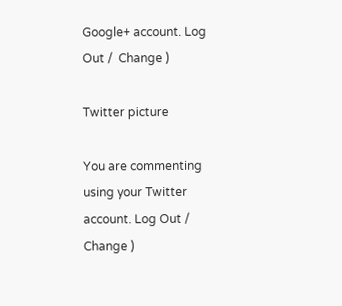Google+ account. Log Out /  Change )

Twitter picture

You are commenting using your Twitter account. Log Out /  Change )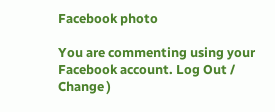Facebook photo

You are commenting using your Facebook account. Log Out /  Change )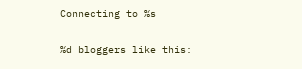Connecting to %s

%d bloggers like this: